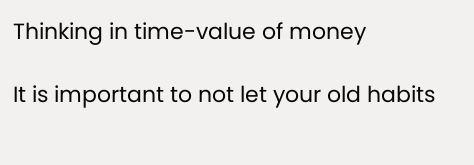Thinking in time-value of money

It is important to not let your old habits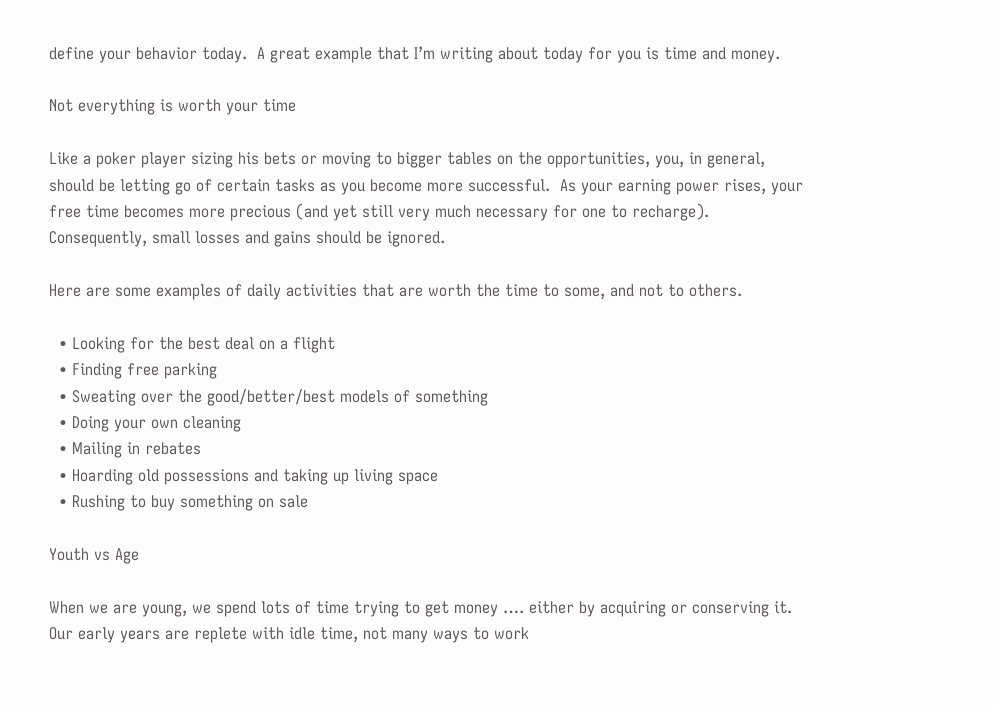define your behavior today.  A great example that I’m writing about today for you is time and money.

Not everything is worth your time

Like a poker player sizing his bets or moving to bigger tables on the opportunities, you, in general, should be letting go of certain tasks as you become more successful.  As your earning power rises, your free time becomes more precious (and yet still very much necessary for one to recharge).  Consequently, small losses and gains should be ignored.

Here are some examples of daily activities that are worth the time to some, and not to others.

  • Looking for the best deal on a flight
  • Finding free parking
  • Sweating over the good/better/best models of something
  • Doing your own cleaning
  • Mailing in rebates
  • Hoarding old possessions and taking up living space
  • Rushing to buy something on sale

Youth vs Age

When we are young, we spend lots of time trying to get money …. either by acquiring or conserving it.  Our early years are replete with idle time, not many ways to work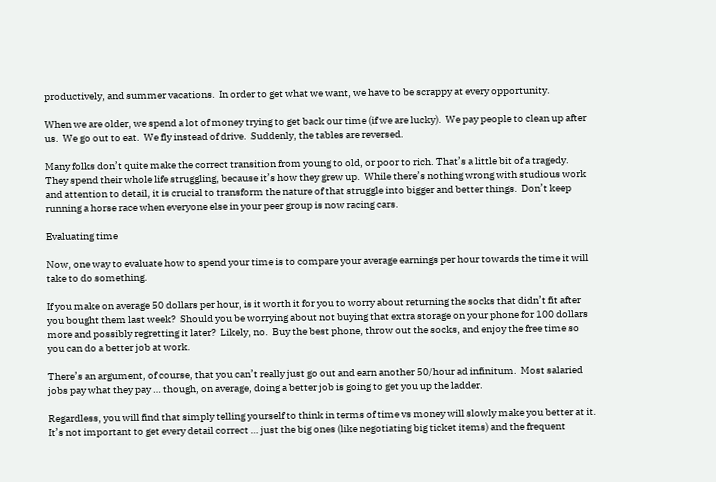productively, and summer vacations.  In order to get what we want, we have to be scrappy at every opportunity.

When we are older, we spend a lot of money trying to get back our time (if we are lucky).  We pay people to clean up after us.  We go out to eat.  We fly instead of drive.  Suddenly, the tables are reversed.

Many folks don’t quite make the correct transition from young to old, or poor to rich. That’s a little bit of a tragedy.  They spend their whole life struggling, because it’s how they grew up.  While there’s nothing wrong with studious work and attention to detail, it is crucial to transform the nature of that struggle into bigger and better things.  Don’t keep running a horse race when everyone else in your peer group is now racing cars.

Evaluating time

Now, one way to evaluate how to spend your time is to compare your average earnings per hour towards the time it will take to do something.

If you make on average 50 dollars per hour, is it worth it for you to worry about returning the socks that didn’t fit after you bought them last week?  Should you be worrying about not buying that extra storage on your phone for 100 dollars more and possibly regretting it later?  Likely, no.  Buy the best phone, throw out the socks, and enjoy the free time so you can do a better job at work.

There’s an argument, of course, that you can’t really just go out and earn another 50/hour ad infinitum.  Most salaried jobs pay what they pay … though, on average, doing a better job is going to get you up the ladder.

Regardless, you will find that simply telling yourself to think in terms of time vs money will slowly make you better at it.  It’s not important to get every detail correct … just the big ones (like negotiating big ticket items) and the frequent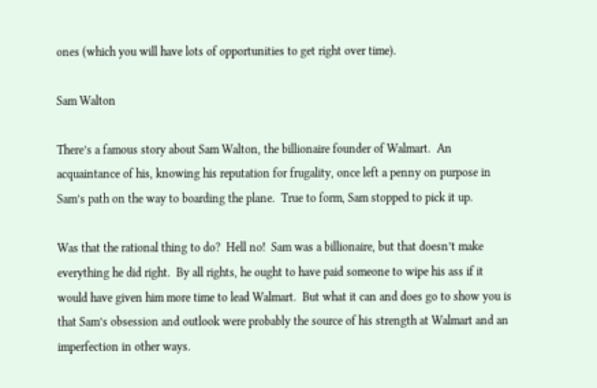ones (which you will have lots of opportunities to get right over time).

Sam Walton

There’s a famous story about Sam Walton, the billionaire founder of Walmart.  An acquaintance of his, knowing his reputation for frugality, once left a penny on purpose in Sam’s path on the way to boarding the plane.  True to form, Sam stopped to pick it up.

Was that the rational thing to do?  Hell no!  Sam was a billionaire, but that doesn’t make everything he did right.  By all rights, he ought to have paid someone to wipe his ass if it would have given him more time to lead Walmart.  But what it can and does go to show you is that Sam’s obsession and outlook were probably the source of his strength at Walmart and an imperfection in other ways.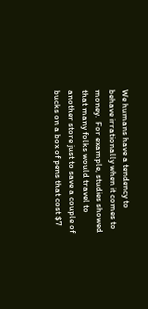We humans have a tendency to behave irrationally when it comes to money.  For example, studies showed that many folks would travel to another store just to save a couple of bucks on a box of pens that cost $7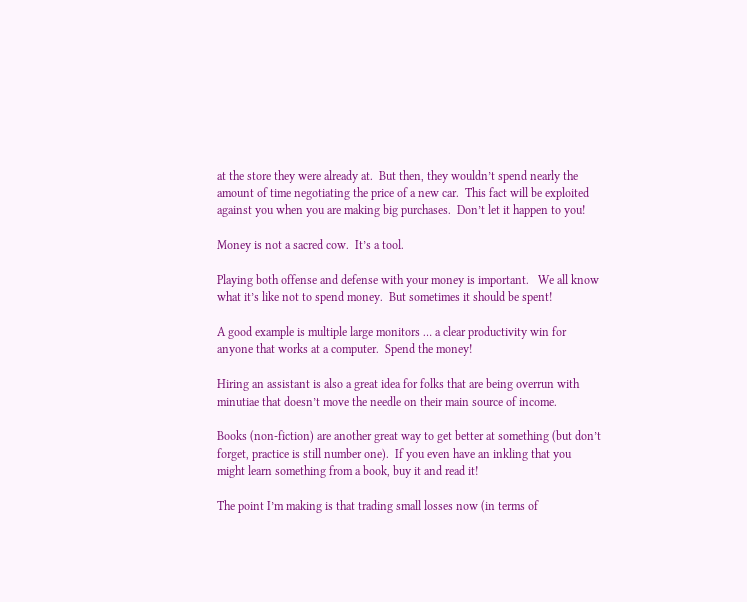at the store they were already at.  But then, they wouldn’t spend nearly the amount of time negotiating the price of a new car.  This fact will be exploited against you when you are making big purchases.  Don’t let it happen to you!

Money is not a sacred cow.  It’s a tool.

Playing both offense and defense with your money is important.   We all know what it’s like not to spend money.  But sometimes it should be spent!

A good example is multiple large monitors … a clear productivity win for anyone that works at a computer.  Spend the money!

Hiring an assistant is also a great idea for folks that are being overrun with minutiae that doesn’t move the needle on their main source of income.

Books (non-fiction) are another great way to get better at something (but don’t forget, practice is still number one).  If you even have an inkling that you might learn something from a book, buy it and read it!

The point I’m making is that trading small losses now (in terms of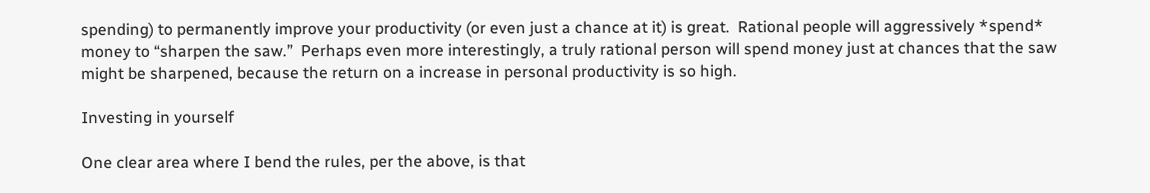spending) to permanently improve your productivity (or even just a chance at it) is great.  Rational people will aggressively *spend* money to “sharpen the saw.”  Perhaps even more interestingly, a truly rational person will spend money just at chances that the saw might be sharpened, because the return on a increase in personal productivity is so high.

Investing in yourself

One clear area where I bend the rules, per the above, is that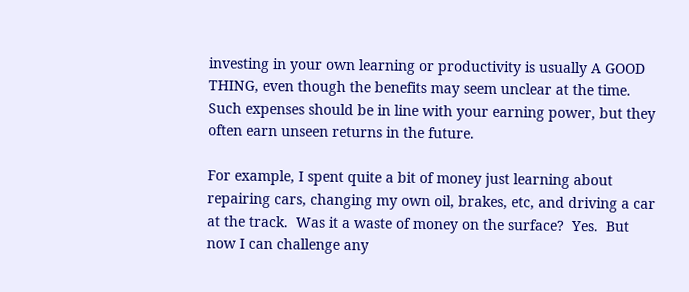investing in your own learning or productivity is usually A GOOD THING, even though the benefits may seem unclear at the time.  Such expenses should be in line with your earning power, but they often earn unseen returns in the future.

For example, I spent quite a bit of money just learning about repairing cars, changing my own oil, brakes, etc, and driving a car at the track.  Was it a waste of money on the surface?  Yes.  But now I can challenge any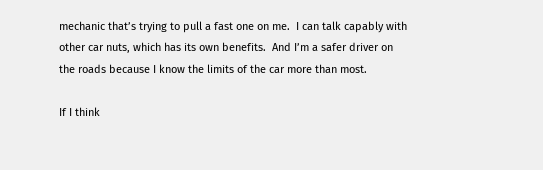mechanic that’s trying to pull a fast one on me.  I can talk capably with other car nuts, which has its own benefits.  And I’m a safer driver on the roads because I know the limits of the car more than most.

If I think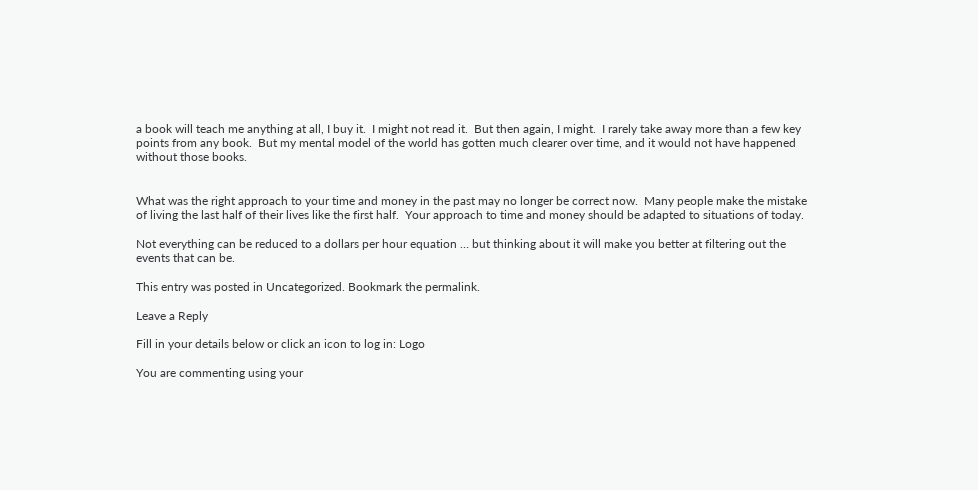a book will teach me anything at all, I buy it.  I might not read it.  But then again, I might.  I rarely take away more than a few key points from any book.  But my mental model of the world has gotten much clearer over time, and it would not have happened without those books.


What was the right approach to your time and money in the past may no longer be correct now.  Many people make the mistake of living the last half of their lives like the first half.  Your approach to time and money should be adapted to situations of today.

Not everything can be reduced to a dollars per hour equation … but thinking about it will make you better at filtering out the events that can be.

This entry was posted in Uncategorized. Bookmark the permalink.

Leave a Reply

Fill in your details below or click an icon to log in: Logo

You are commenting using your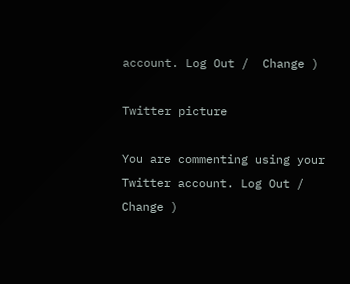account. Log Out /  Change )

Twitter picture

You are commenting using your Twitter account. Log Out /  Change )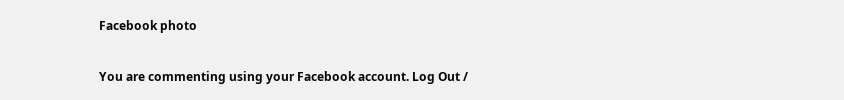Facebook photo

You are commenting using your Facebook account. Log Out /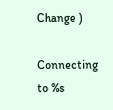Change )

Connecting to %s